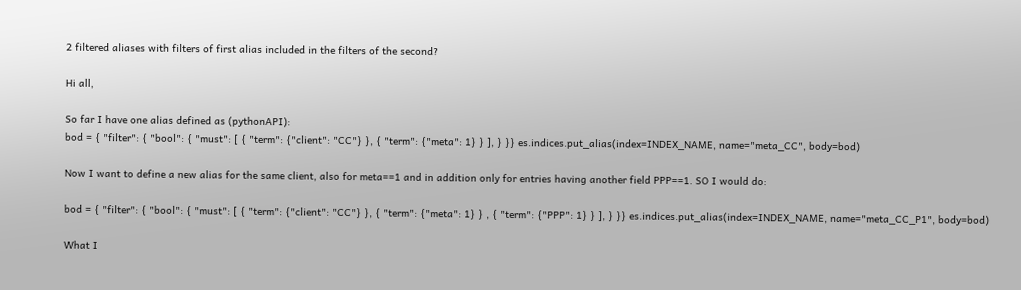2 filtered aliases with filters of first alias included in the filters of the second?

Hi all,

So far I have one alias defined as (pythonAPI):
bod = { "filter": { "bool": { "must": [ { "term": {"client": "CC"} }, { "term": {"meta": 1} } ], } }} es.indices.put_alias(index=INDEX_NAME, name="meta_CC", body=bod)

Now I want to define a new alias for the same client, also for meta==1 and in addition only for entries having another field PPP==1. SO I would do:

bod = { "filter": { "bool": { "must": [ { "term": {"client": "CC"} }, { "term": {"meta": 1} } , { "term": {"PPP": 1} } ], } }} es.indices.put_alias(index=INDEX_NAME, name="meta_CC_P1", body=bod)

What I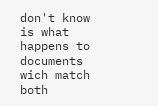don't know is what happens to documents wich match both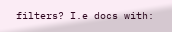filters? I.e docs with: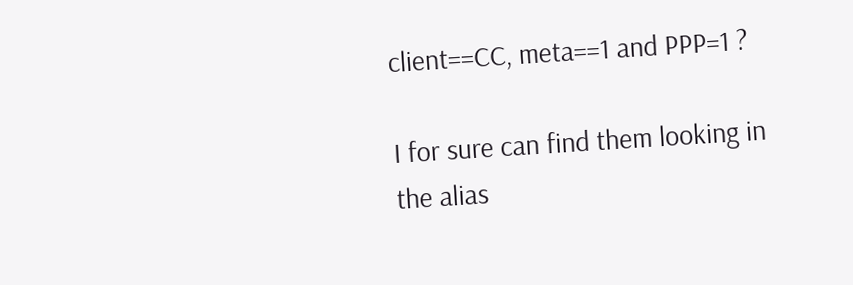client==CC, meta==1 and PPP=1 ?

I for sure can find them looking in the alias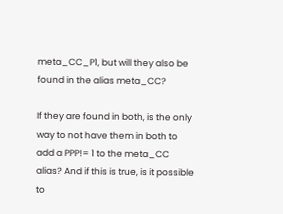meta_CC_P1, but will they also be found in the alias meta_CC?

If they are found in both, is the only way to not have them in both to add a PPP!= 1 to the meta_CC alias? And if this is true, is it possible to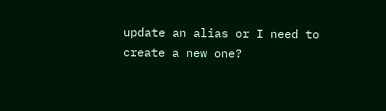update an alias or I need to create a new one?